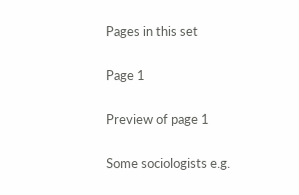Pages in this set

Page 1

Preview of page 1

Some sociologists e.g.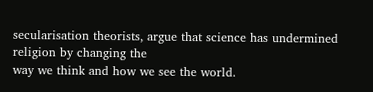secularisation theorists, argue that science has undermined religion by changing the
way we think and how we see the world.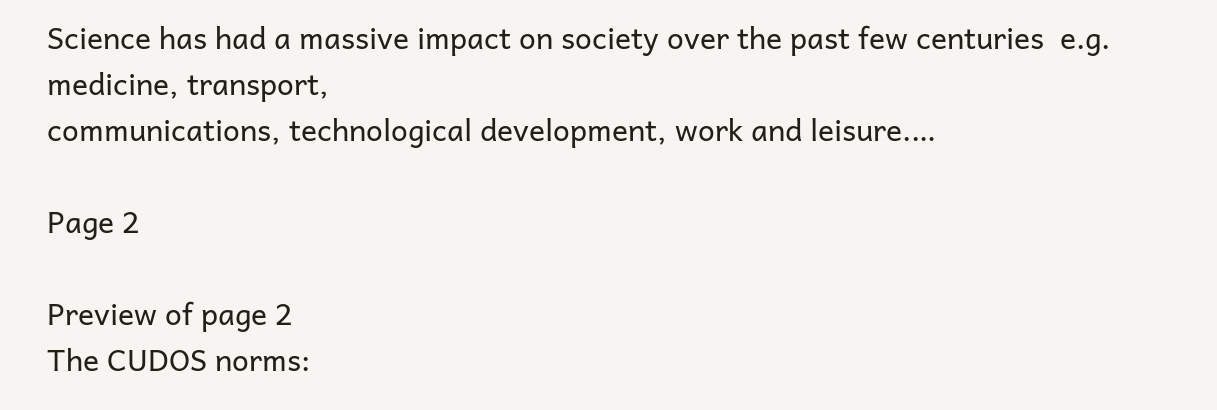Science has had a massive impact on society over the past few centuries  e.g. medicine, transport,
communications, technological development, work and leisure.…

Page 2

Preview of page 2
The CUDOS norms: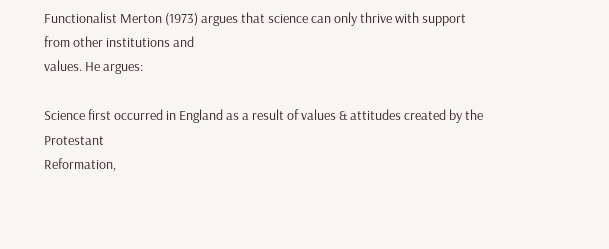Functionalist Merton (1973) argues that science can only thrive with support from other institutions and
values. He argues:

Science first occurred in England as a result of values & attitudes created by the Protestant
Reformation,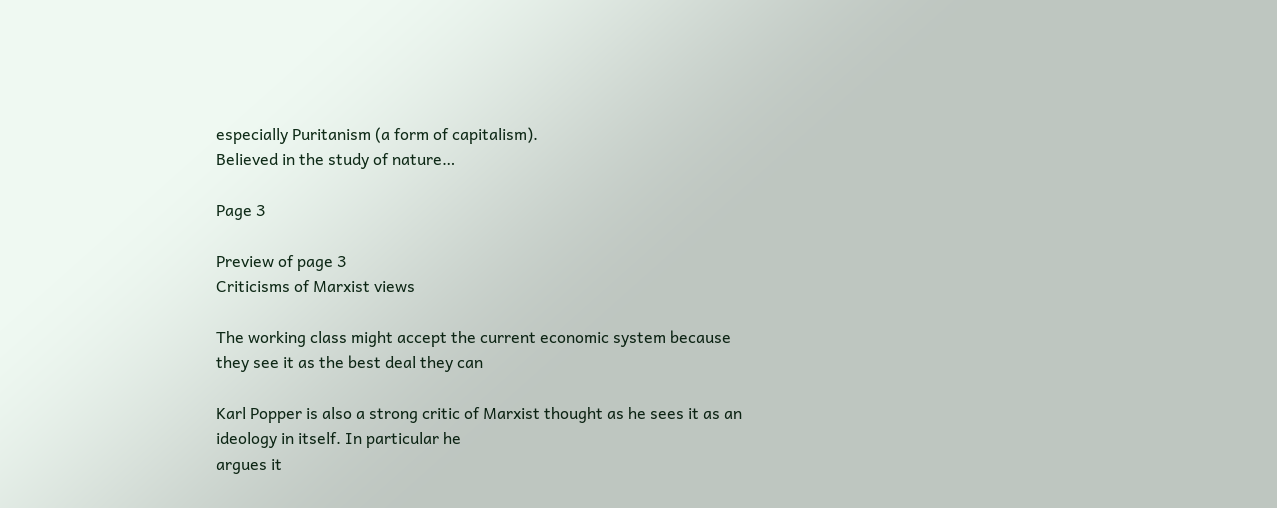especially Puritanism (a form of capitalism).
Believed in the study of nature…

Page 3

Preview of page 3
Criticisms of Marxist views

The working class might accept the current economic system because they see it as the best deal they can

Karl Popper is also a strong critic of Marxist thought as he sees it as an ideology in itself. In particular he
argues it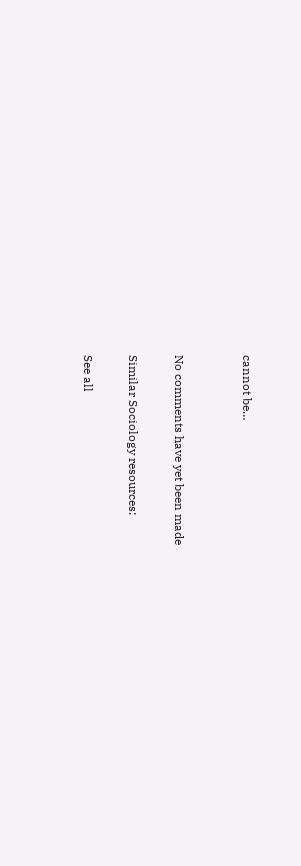cannot be…


No comments have yet been made

Similar Sociology resources:

See all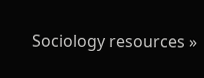Sociology resources »